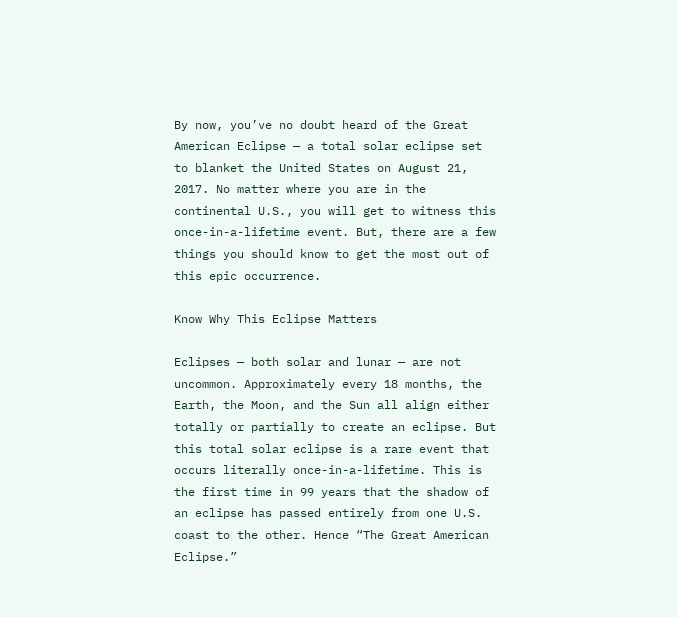By now, you’ve no doubt heard of the Great American Eclipse — a total solar eclipse set to blanket the United States on August 21, 2017. No matter where you are in the continental U.S., you will get to witness this once-in-a-lifetime event. But, there are a few things you should know to get the most out of this epic occurrence.

Know Why This Eclipse Matters

Eclipses — both solar and lunar — are not uncommon. Approximately every 18 months, the Earth, the Moon, and the Sun all align either totally or partially to create an eclipse. But this total solar eclipse is a rare event that occurs literally once-in-a-lifetime. This is the first time in 99 years that the shadow of an eclipse has passed entirely from one U.S. coast to the other. Hence “The Great American Eclipse.”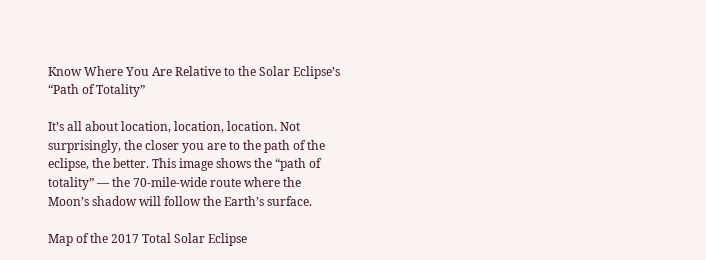Know Where You Are Relative to the Solar Eclipse’s “Path of Totality”

It’s all about location, location, location. Not surprisingly, the closer you are to the path of the eclipse, the better. This image shows the “path of totality” — the 70-mile-wide route where the Moon’s shadow will follow the Earth’s surface.

Map of the 2017 Total Solar Eclipse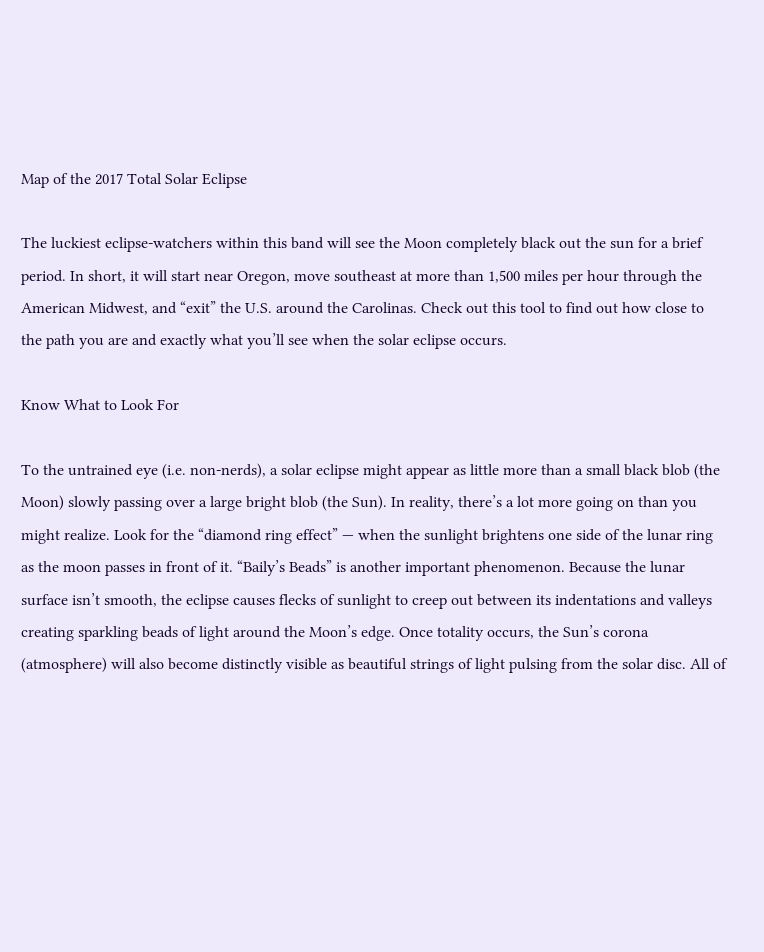Map of the 2017 Total Solar Eclipse

The luckiest eclipse-watchers within this band will see the Moon completely black out the sun for a brief period. In short, it will start near Oregon, move southeast at more than 1,500 miles per hour through the American Midwest, and “exit” the U.S. around the Carolinas. Check out this tool to find out how close to the path you are and exactly what you’ll see when the solar eclipse occurs.

Know What to Look For

To the untrained eye (i.e. non-nerds), a solar eclipse might appear as little more than a small black blob (the Moon) slowly passing over a large bright blob (the Sun). In reality, there’s a lot more going on than you might realize. Look for the “diamond ring effect” — when the sunlight brightens one side of the lunar ring as the moon passes in front of it. “Baily’s Beads” is another important phenomenon. Because the lunar surface isn’t smooth, the eclipse causes flecks of sunlight to creep out between its indentations and valleys creating sparkling beads of light around the Moon’s edge. Once totality occurs, the Sun’s corona (atmosphere) will also become distinctly visible as beautiful strings of light pulsing from the solar disc. All of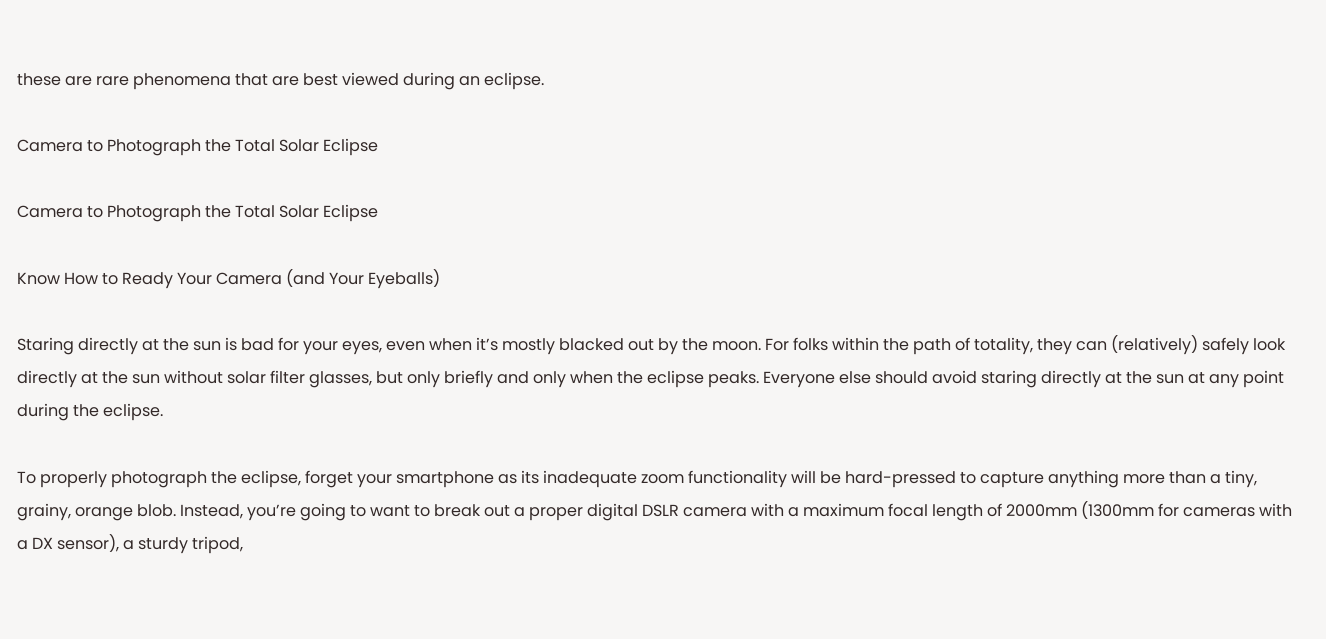these are rare phenomena that are best viewed during an eclipse.

Camera to Photograph the Total Solar Eclipse

Camera to Photograph the Total Solar Eclipse

Know How to Ready Your Camera (and Your Eyeballs)

Staring directly at the sun is bad for your eyes, even when it’s mostly blacked out by the moon. For folks within the path of totality, they can (relatively) safely look directly at the sun without solar filter glasses, but only briefly and only when the eclipse peaks. Everyone else should avoid staring directly at the sun at any point during the eclipse.

To properly photograph the eclipse, forget your smartphone as its inadequate zoom functionality will be hard-pressed to capture anything more than a tiny, grainy, orange blob. Instead, you’re going to want to break out a proper digital DSLR camera with a maximum focal length of 2000mm (1300mm for cameras with a DX sensor), a sturdy tripod,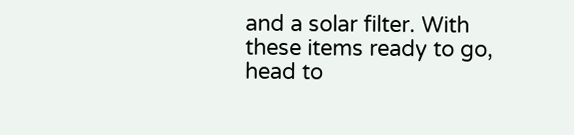and a solar filter. With these items ready to go, head to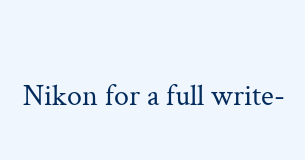Nikon for a full write-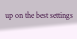up on the best settings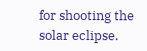for shooting the solar eclipse.